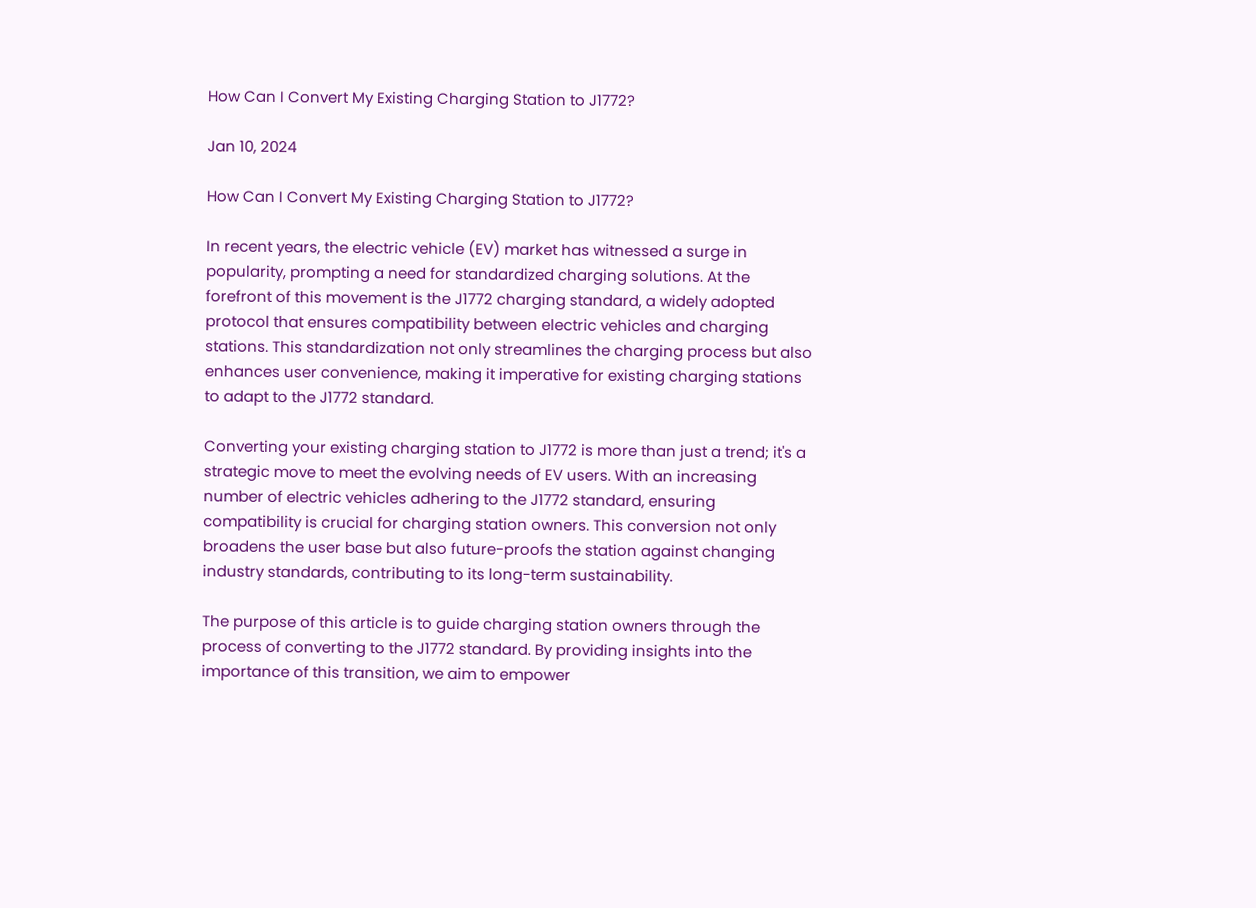How Can I Convert My Existing Charging Station to J1772?

Jan 10, 2024

How Can I Convert My Existing Charging Station to J1772?

In recent years, the electric vehicle (EV) market has witnessed a surge in popularity, prompting a need for standardized charging solutions. At the forefront of this movement is the J1772 charging standard, a widely adopted protocol that ensures compatibility between electric vehicles and charging stations. This standardization not only streamlines the charging process but also enhances user convenience, making it imperative for existing charging stations to adapt to the J1772 standard.

Converting your existing charging station to J1772 is more than just a trend; it's a strategic move to meet the evolving needs of EV users. With an increasing number of electric vehicles adhering to the J1772 standard, ensuring compatibility is crucial for charging station owners. This conversion not only broadens the user base but also future-proofs the station against changing industry standards, contributing to its long-term sustainability.

The purpose of this article is to guide charging station owners through the process of converting to the J1772 standard. By providing insights into the importance of this transition, we aim to empower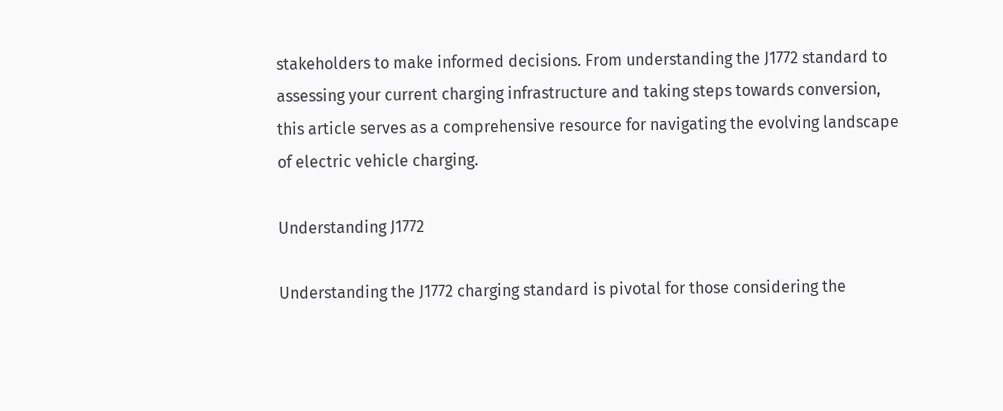stakeholders to make informed decisions. From understanding the J1772 standard to assessing your current charging infrastructure and taking steps towards conversion, this article serves as a comprehensive resource for navigating the evolving landscape of electric vehicle charging.

Understanding J1772

Understanding the J1772 charging standard is pivotal for those considering the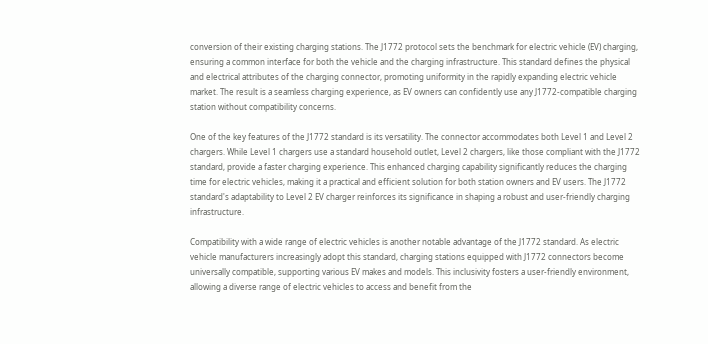conversion of their existing charging stations. The J1772 protocol sets the benchmark for electric vehicle (EV) charging, ensuring a common interface for both the vehicle and the charging infrastructure. This standard defines the physical and electrical attributes of the charging connector, promoting uniformity in the rapidly expanding electric vehicle market. The result is a seamless charging experience, as EV owners can confidently use any J1772-compatible charging station without compatibility concerns.

One of the key features of the J1772 standard is its versatility. The connector accommodates both Level 1 and Level 2 chargers. While Level 1 chargers use a standard household outlet, Level 2 chargers, like those compliant with the J1772 standard, provide a faster charging experience. This enhanced charging capability significantly reduces the charging time for electric vehicles, making it a practical and efficient solution for both station owners and EV users. The J1772 standard's adaptability to Level 2 EV charger reinforces its significance in shaping a robust and user-friendly charging infrastructure.

Compatibility with a wide range of electric vehicles is another notable advantage of the J1772 standard. As electric vehicle manufacturers increasingly adopt this standard, charging stations equipped with J1772 connectors become universally compatible, supporting various EV makes and models. This inclusivity fosters a user-friendly environment, allowing a diverse range of electric vehicles to access and benefit from the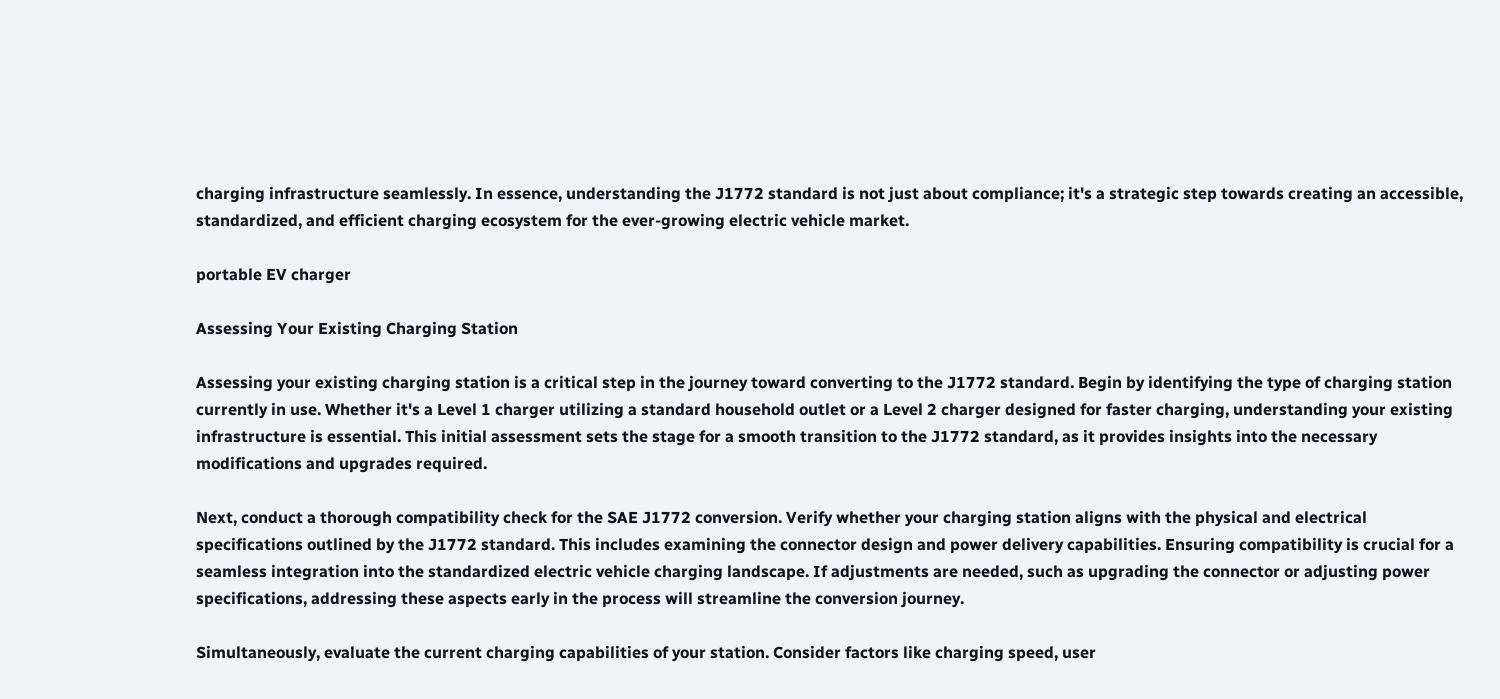charging infrastructure seamlessly. In essence, understanding the J1772 standard is not just about compliance; it's a strategic step towards creating an accessible, standardized, and efficient charging ecosystem for the ever-growing electric vehicle market.

portable EV charger

Assessing Your Existing Charging Station

Assessing your existing charging station is a critical step in the journey toward converting to the J1772 standard. Begin by identifying the type of charging station currently in use. Whether it's a Level 1 charger utilizing a standard household outlet or a Level 2 charger designed for faster charging, understanding your existing infrastructure is essential. This initial assessment sets the stage for a smooth transition to the J1772 standard, as it provides insights into the necessary modifications and upgrades required.

Next, conduct a thorough compatibility check for the SAE J1772 conversion. Verify whether your charging station aligns with the physical and electrical specifications outlined by the J1772 standard. This includes examining the connector design and power delivery capabilities. Ensuring compatibility is crucial for a seamless integration into the standardized electric vehicle charging landscape. If adjustments are needed, such as upgrading the connector or adjusting power specifications, addressing these aspects early in the process will streamline the conversion journey.

Simultaneously, evaluate the current charging capabilities of your station. Consider factors like charging speed, user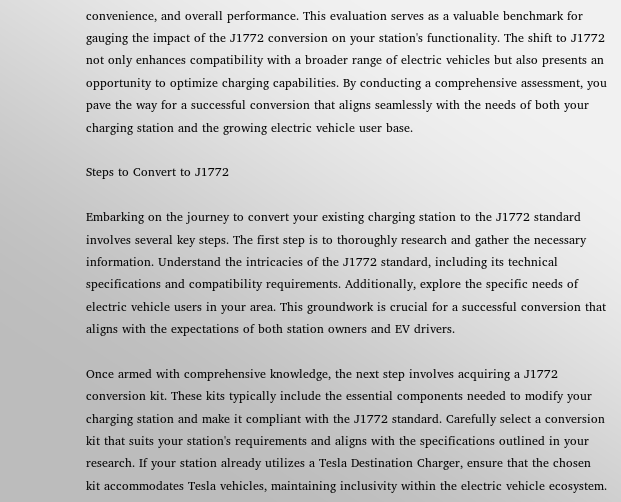convenience, and overall performance. This evaluation serves as a valuable benchmark for gauging the impact of the J1772 conversion on your station's functionality. The shift to J1772 not only enhances compatibility with a broader range of electric vehicles but also presents an opportunity to optimize charging capabilities. By conducting a comprehensive assessment, you pave the way for a successful conversion that aligns seamlessly with the needs of both your charging station and the growing electric vehicle user base.

Steps to Convert to J1772

Embarking on the journey to convert your existing charging station to the J1772 standard involves several key steps. The first step is to thoroughly research and gather the necessary information. Understand the intricacies of the J1772 standard, including its technical specifications and compatibility requirements. Additionally, explore the specific needs of electric vehicle users in your area. This groundwork is crucial for a successful conversion that aligns with the expectations of both station owners and EV drivers.

Once armed with comprehensive knowledge, the next step involves acquiring a J1772 conversion kit. These kits typically include the essential components needed to modify your charging station and make it compliant with the J1772 standard. Carefully select a conversion kit that suits your station's requirements and aligns with the specifications outlined in your research. If your station already utilizes a Tesla Destination Charger, ensure that the chosen kit accommodates Tesla vehicles, maintaining inclusivity within the electric vehicle ecosystem.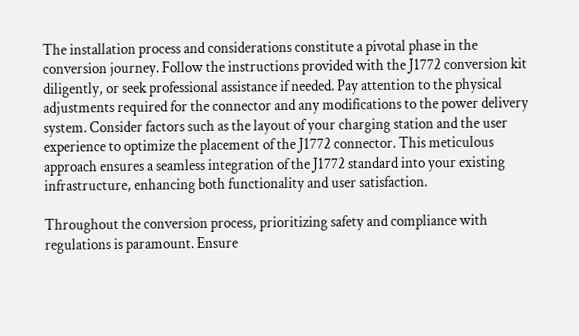The installation process and considerations constitute a pivotal phase in the conversion journey. Follow the instructions provided with the J1772 conversion kit diligently, or seek professional assistance if needed. Pay attention to the physical adjustments required for the connector and any modifications to the power delivery system. Consider factors such as the layout of your charging station and the user experience to optimize the placement of the J1772 connector. This meticulous approach ensures a seamless integration of the J1772 standard into your existing infrastructure, enhancing both functionality and user satisfaction.

Throughout the conversion process, prioritizing safety and compliance with regulations is paramount. Ensure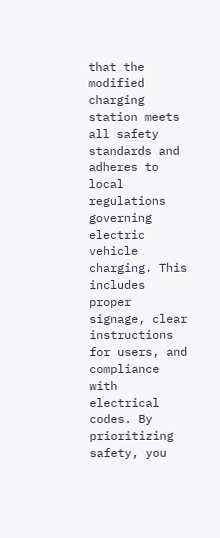that the modified charging station meets all safety standards and adheres to local regulations governing electric vehicle charging. This includes proper signage, clear instructions for users, and compliance with electrical codes. By prioritizing safety, you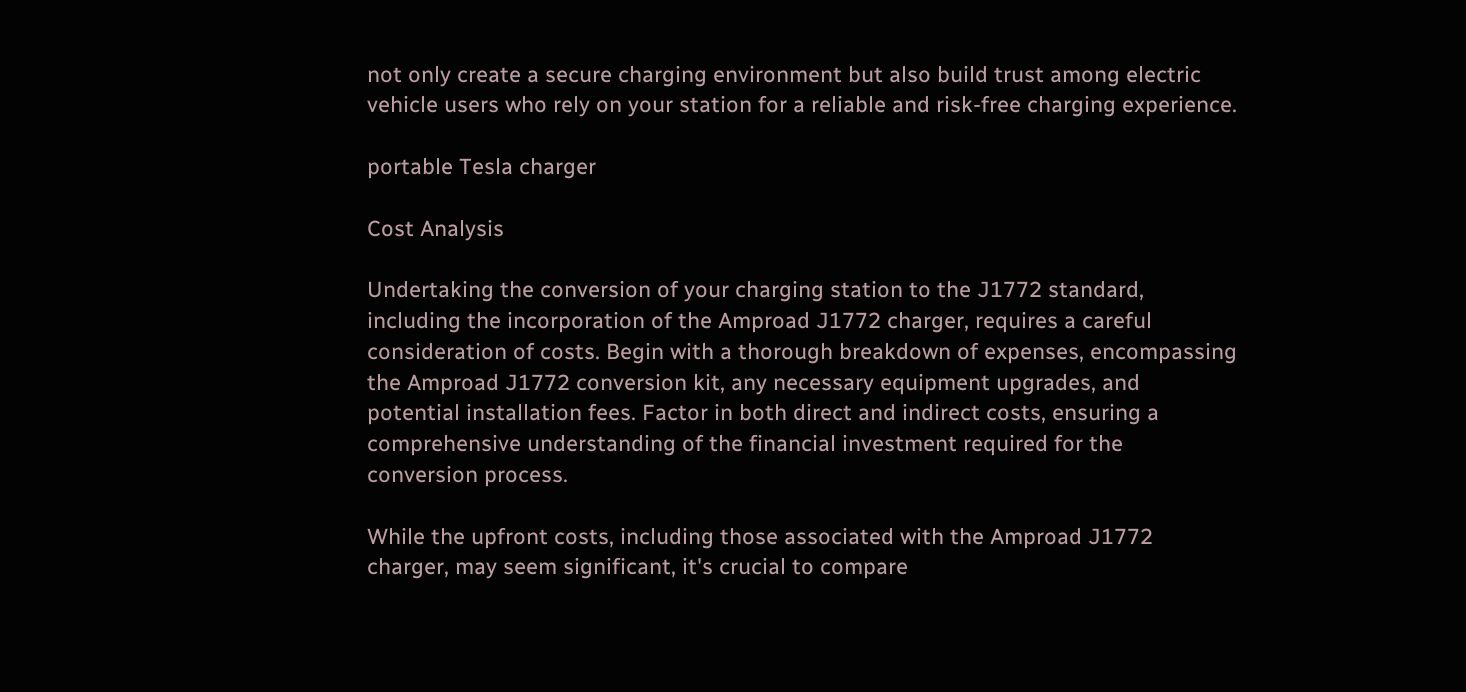not only create a secure charging environment but also build trust among electric vehicle users who rely on your station for a reliable and risk-free charging experience.

portable Tesla charger

Cost Analysis

Undertaking the conversion of your charging station to the J1772 standard, including the incorporation of the Amproad J1772 charger, requires a careful consideration of costs. Begin with a thorough breakdown of expenses, encompassing the Amproad J1772 conversion kit, any necessary equipment upgrades, and potential installation fees. Factor in both direct and indirect costs, ensuring a comprehensive understanding of the financial investment required for the conversion process.

While the upfront costs, including those associated with the Amproad J1772 charger, may seem significant, it's crucial to compare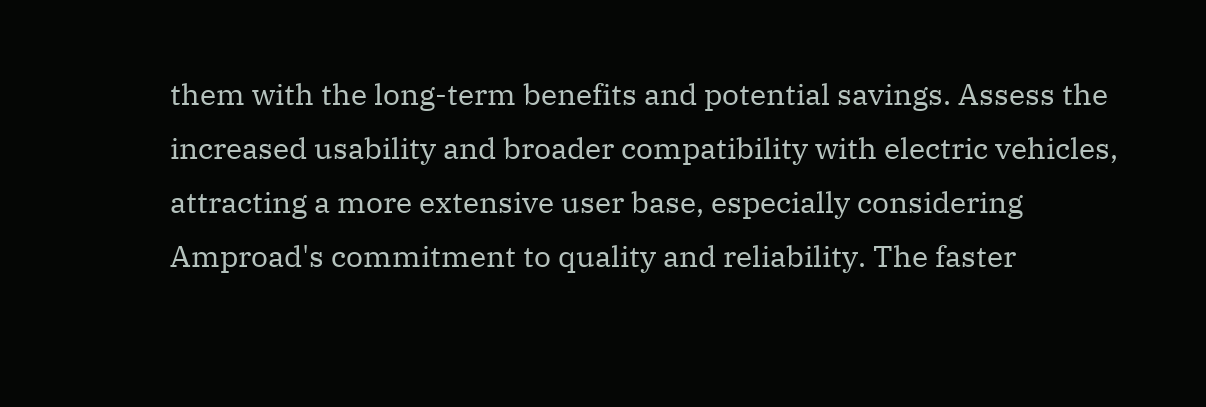them with the long-term benefits and potential savings. Assess the increased usability and broader compatibility with electric vehicles, attracting a more extensive user base, especially considering Amproad's commitment to quality and reliability. The faster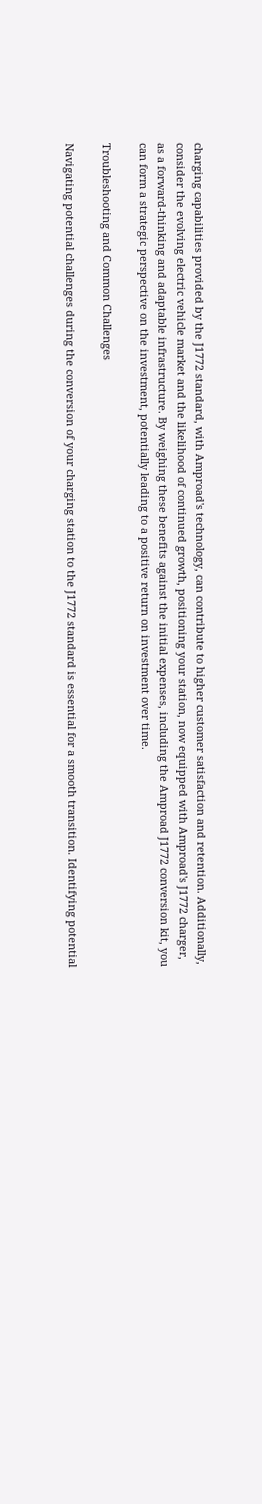charging capabilities provided by the J1772 standard, with Amproad's technology, can contribute to higher customer satisfaction and retention. Additionally, consider the evolving electric vehicle market and the likelihood of continued growth, positioning your station, now equipped with Amproad's J1772 charger, as a forward-thinking and adaptable infrastructure. By weighing these benefits against the initial expenses, including the Amproad J1772 conversion kit, you can form a strategic perspective on the investment, potentially leading to a positive return on investment over time.

Troubleshooting and Common Challenges

Navigating potential challenges during the conversion of your charging station to the J1772 standard is essential for a smooth transition. Identifying potential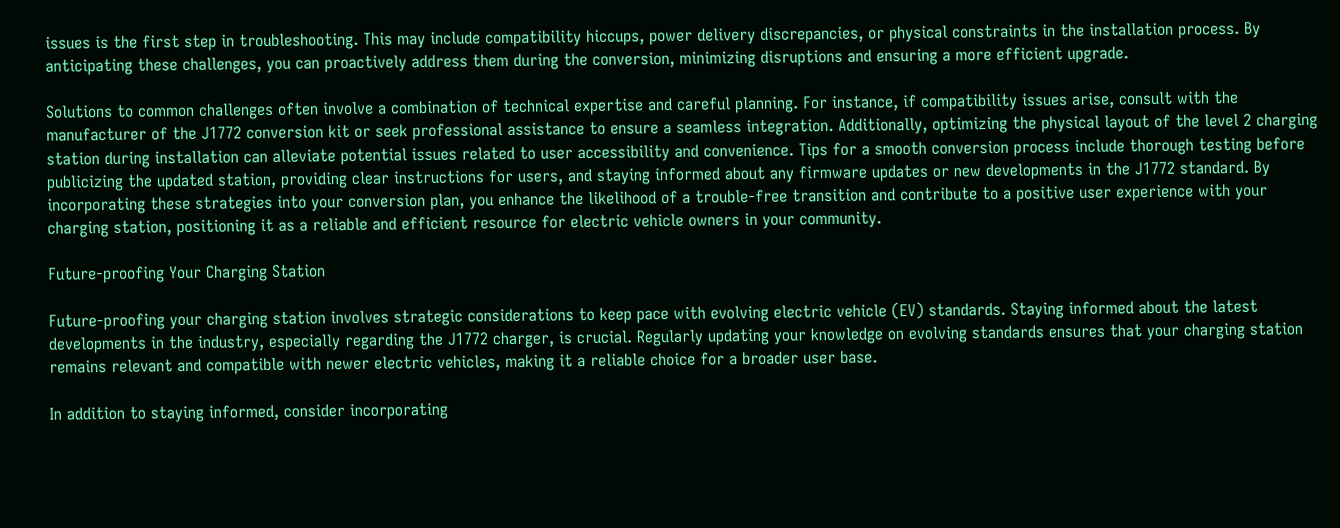issues is the first step in troubleshooting. This may include compatibility hiccups, power delivery discrepancies, or physical constraints in the installation process. By anticipating these challenges, you can proactively address them during the conversion, minimizing disruptions and ensuring a more efficient upgrade.

Solutions to common challenges often involve a combination of technical expertise and careful planning. For instance, if compatibility issues arise, consult with the manufacturer of the J1772 conversion kit or seek professional assistance to ensure a seamless integration. Additionally, optimizing the physical layout of the level 2 charging station during installation can alleviate potential issues related to user accessibility and convenience. Tips for a smooth conversion process include thorough testing before publicizing the updated station, providing clear instructions for users, and staying informed about any firmware updates or new developments in the J1772 standard. By incorporating these strategies into your conversion plan, you enhance the likelihood of a trouble-free transition and contribute to a positive user experience with your charging station, positioning it as a reliable and efficient resource for electric vehicle owners in your community.

Future-proofing Your Charging Station

Future-proofing your charging station involves strategic considerations to keep pace with evolving electric vehicle (EV) standards. Staying informed about the latest developments in the industry, especially regarding the J1772 charger, is crucial. Regularly updating your knowledge on evolving standards ensures that your charging station remains relevant and compatible with newer electric vehicles, making it a reliable choice for a broader user base.

In addition to staying informed, consider incorporating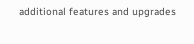additional features and upgrades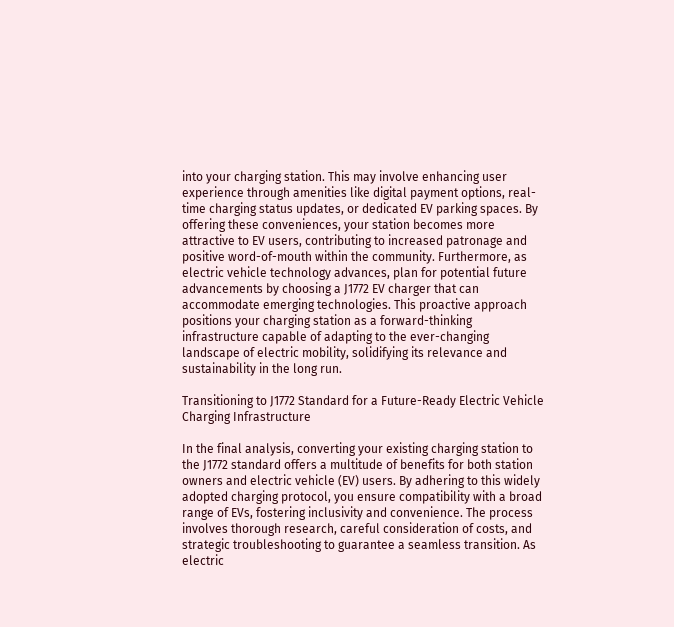into your charging station. This may involve enhancing user experience through amenities like digital payment options, real-time charging status updates, or dedicated EV parking spaces. By offering these conveniences, your station becomes more attractive to EV users, contributing to increased patronage and positive word-of-mouth within the community. Furthermore, as electric vehicle technology advances, plan for potential future advancements by choosing a J1772 EV charger that can accommodate emerging technologies. This proactive approach positions your charging station as a forward-thinking infrastructure capable of adapting to the ever-changing landscape of electric mobility, solidifying its relevance and sustainability in the long run.

Transitioning to J1772 Standard for a Future-Ready Electric Vehicle Charging Infrastructure

In the final analysis, converting your existing charging station to the J1772 standard offers a multitude of benefits for both station owners and electric vehicle (EV) users. By adhering to this widely adopted charging protocol, you ensure compatibility with a broad range of EVs, fostering inclusivity and convenience. The process involves thorough research, careful consideration of costs, and strategic troubleshooting to guarantee a seamless transition. As electric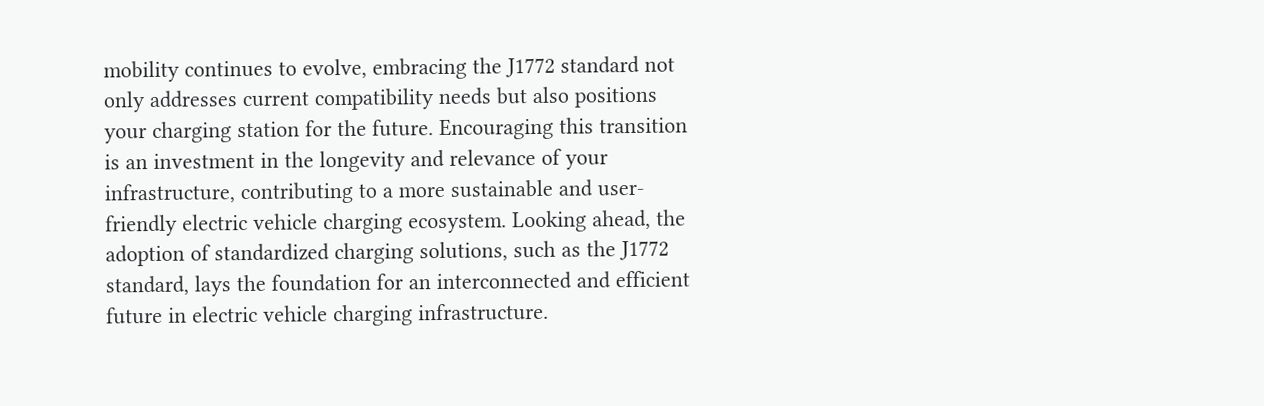mobility continues to evolve, embracing the J1772 standard not only addresses current compatibility needs but also positions your charging station for the future. Encouraging this transition is an investment in the longevity and relevance of your infrastructure, contributing to a more sustainable and user-friendly electric vehicle charging ecosystem. Looking ahead, the adoption of standardized charging solutions, such as the J1772 standard, lays the foundation for an interconnected and efficient future in electric vehicle charging infrastructure.